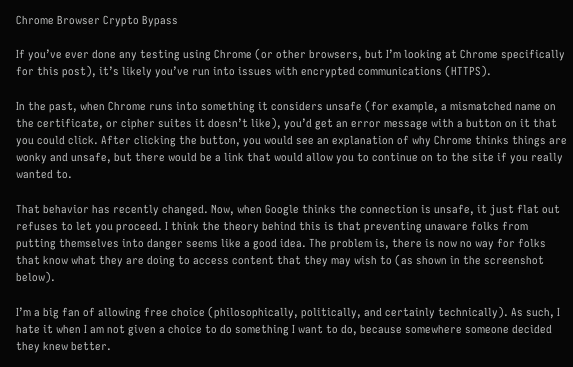Chrome Browser Crypto Bypass

If you’ve ever done any testing using Chrome (or other browsers, but I’m looking at Chrome specifically for this post), it’s likely you’ve run into issues with encrypted communications (HTTPS).

In the past, when Chrome runs into something it considers unsafe (for example, a mismatched name on the certificate, or cipher suites it doesn’t like), you’d get an error message with a button on it that you could click. After clicking the button, you would see an explanation of why Chrome thinks things are wonky and unsafe, but there would be a link that would allow you to continue on to the site if you really wanted to.

That behavior has recently changed. Now, when Google thinks the connection is unsafe, it just flat out refuses to let you proceed. I think the theory behind this is that preventing unaware folks from putting themselves into danger seems like a good idea. The problem is, there is now no way for folks that know what they are doing to access content that they may wish to (as shown in the screenshot below).

I’m a big fan of allowing free choice (philosophically, politically, and certainly technically). As such, I hate it when I am not given a choice to do something I want to do, because somewhere someone decided they knew better.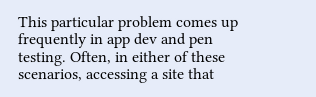This particular problem comes up frequently in app dev and pen testing. Often, in either of these scenarios, accessing a site that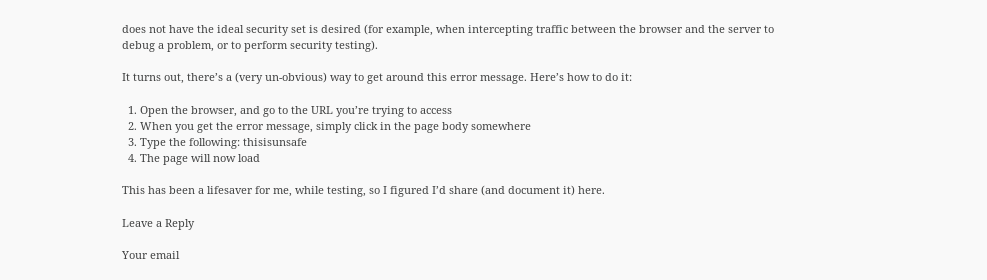does not have the ideal security set is desired (for example, when intercepting traffic between the browser and the server to debug a problem, or to perform security testing).

It turns out, there’s a (very un-obvious) way to get around this error message. Here’s how to do it:

  1. Open the browser, and go to the URL you’re trying to access
  2. When you get the error message, simply click in the page body somewhere
  3. Type the following: thisisunsafe
  4. The page will now load

This has been a lifesaver for me, while testing, so I figured I’d share (and document it) here.

Leave a Reply

Your email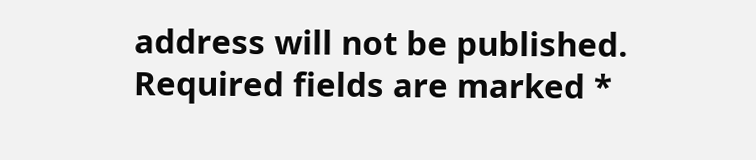address will not be published. Required fields are marked *